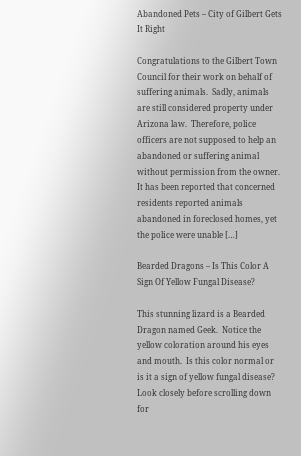Abandoned Pets – City of Gilbert Gets It Right

Congratulations to the Gilbert Town Council for their work on behalf of suffering animals.  Sadly, animals are still considered property under Arizona law.  Therefore, police officers are not supposed to help an abandoned or suffering animal without permission from the owner.  It has been reported that concerned residents reported animals abandoned in foreclosed homes, yet the police were unable […]

Bearded Dragons – Is This Color A Sign Of Yellow Fungal Disease?

This stunning lizard is a Bearded Dragon named Geek.  Notice the yellow coloration around his eyes and mouth.  Is this color normal or is it a sign of yellow fungal disease?  Look closely before scrolling down for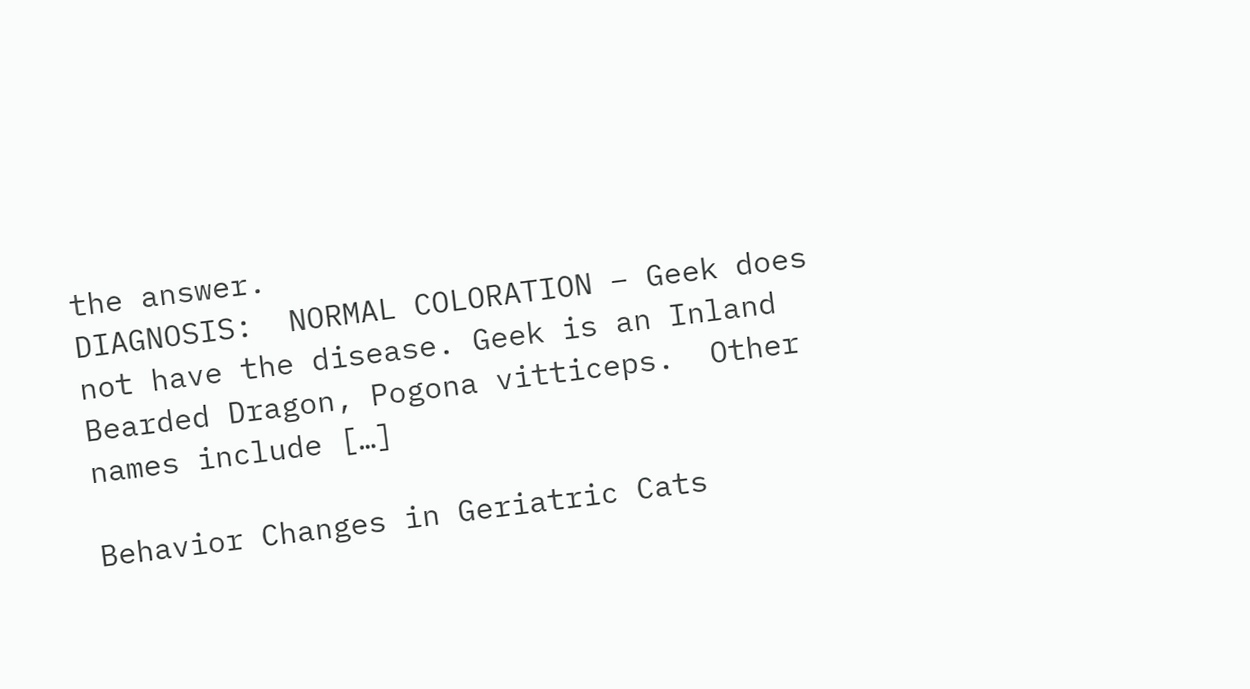the answer.                                                                DIAGNOSIS:  NORMAL COLORATION – Geek does not have the disease. Geek is an Inland Bearded Dragon, Pogona vitticeps.  Other names include […]

Behavior Changes in Geriatric Cats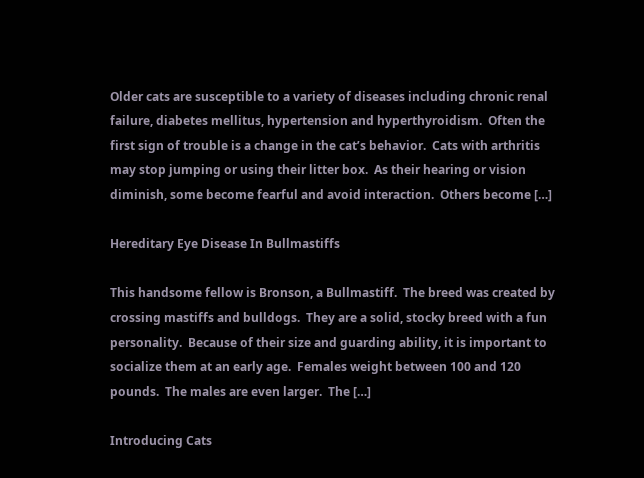Older cats are susceptible to a variety of diseases including chronic renal failure, diabetes mellitus, hypertension and hyperthyroidism.  Often the first sign of trouble is a change in the cat’s behavior.  Cats with arthritis may stop jumping or using their litter box.  As their hearing or vision diminish, some become fearful and avoid interaction.  Others become […]

Hereditary Eye Disease In Bullmastiffs

This handsome fellow is Bronson, a Bullmastiff.  The breed was created by crossing mastiffs and bulldogs.  They are a solid, stocky breed with a fun personality.  Because of their size and guarding ability, it is important to socialize them at an early age.  Females weight between 100 and 120 pounds.  The males are even larger.  The […]

Introducing Cats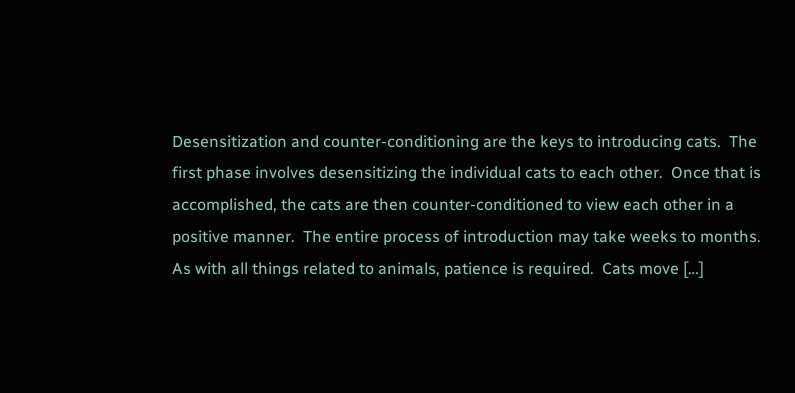Desensitization and counter-conditioning are the keys to introducing cats.  The first phase involves desensitizing the individual cats to each other.  Once that is accomplished, the cats are then counter-conditioned to view each other in a positive manner.  The entire process of introduction may take weeks to months.  As with all things related to animals, patience is required.  Cats move […]